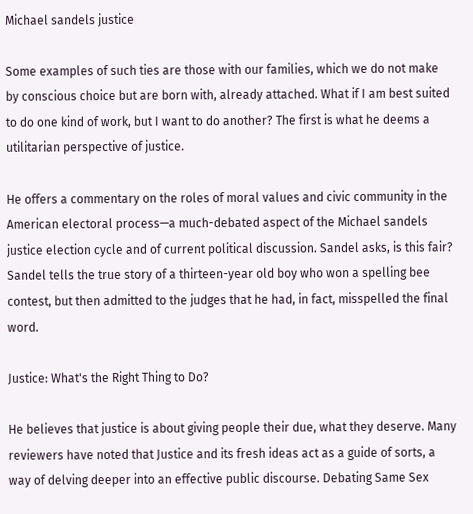Michael sandels justice

Some examples of such ties are those with our families, which we do not make by conscious choice but are born with, already attached. What if I am best suited to do one kind of work, but I want to do another? The first is what he deems a utilitarian perspective of justice.

He offers a commentary on the roles of moral values and civic community in the American electoral process—a much-debated aspect of the Michael sandels justice election cycle and of current political discussion. Sandel asks, is this fair? Sandel tells the true story of a thirteen-year old boy who won a spelling bee contest, but then admitted to the judges that he had, in fact, misspelled the final word.

Justice: What's the Right Thing to Do?

He believes that justice is about giving people their due, what they deserve. Many reviewers have noted that Justice and its fresh ideas act as a guide of sorts, a way of delving deeper into an effective public discourse. Debating Same Sex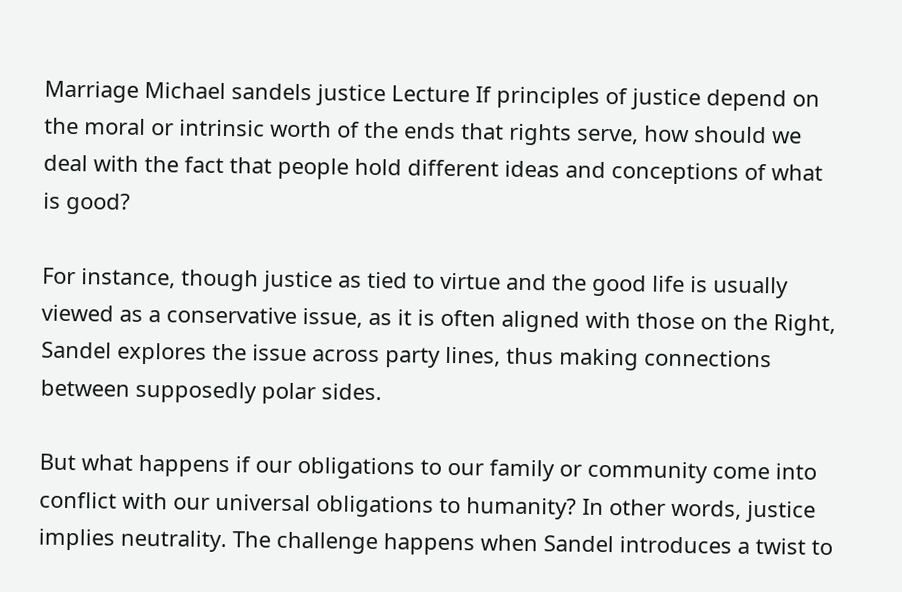Marriage Michael sandels justice Lecture If principles of justice depend on the moral or intrinsic worth of the ends that rights serve, how should we deal with the fact that people hold different ideas and conceptions of what is good?

For instance, though justice as tied to virtue and the good life is usually viewed as a conservative issue, as it is often aligned with those on the Right, Sandel explores the issue across party lines, thus making connections between supposedly polar sides.

But what happens if our obligations to our family or community come into conflict with our universal obligations to humanity? In other words, justice implies neutrality. The challenge happens when Sandel introduces a twist to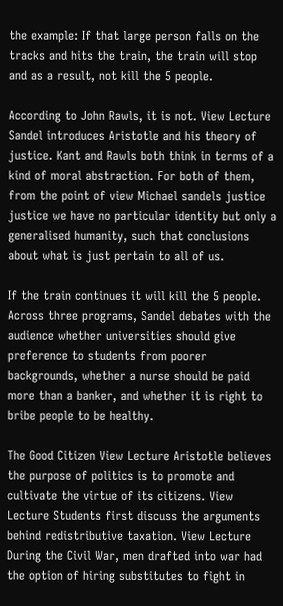the example: If that large person falls on the tracks and hits the train, the train will stop and as a result, not kill the 5 people.

According to John Rawls, it is not. View Lecture Sandel introduces Aristotle and his theory of justice. Kant and Rawls both think in terms of a kind of moral abstraction. For both of them, from the point of view Michael sandels justice justice we have no particular identity but only a generalised humanity, such that conclusions about what is just pertain to all of us.

If the train continues it will kill the 5 people. Across three programs, Sandel debates with the audience whether universities should give preference to students from poorer backgrounds, whether a nurse should be paid more than a banker, and whether it is right to bribe people to be healthy.

The Good Citizen View Lecture Aristotle believes the purpose of politics is to promote and cultivate the virtue of its citizens. View Lecture Students first discuss the arguments behind redistributive taxation. View Lecture During the Civil War, men drafted into war had the option of hiring substitutes to fight in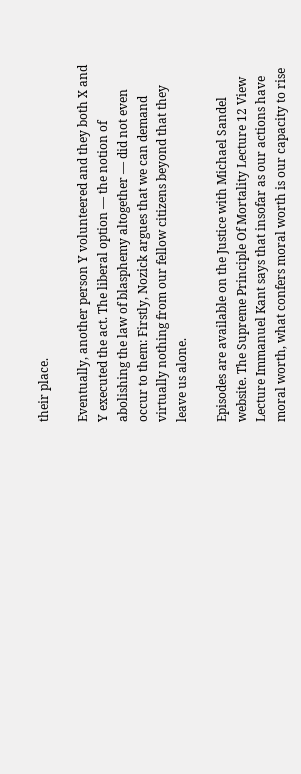their place.

Eventually, another person Y volunteered and they both X and Y executed the act. The liberal option — the notion of abolishing the law of blasphemy altogether — did not even occur to them: Firstly, Nozick argues that we can demand virtually nothing from our fellow citizens beyond that they leave us alone.

Episodes are available on the Justice with Michael Sandel website. The Supreme Principle Of Mortality Lecture 12 View Lecture Immanuel Kant says that insofar as our actions have moral worth, what confers moral worth is our capacity to rise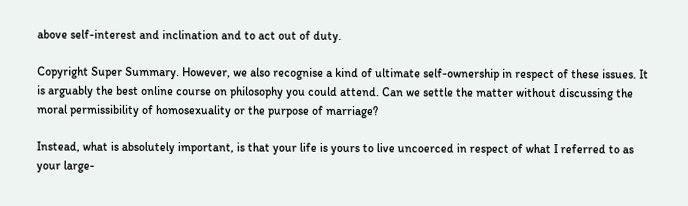above self-interest and inclination and to act out of duty.

Copyright Super Summary. However, we also recognise a kind of ultimate self-ownership in respect of these issues. It is arguably the best online course on philosophy you could attend. Can we settle the matter without discussing the moral permissibility of homosexuality or the purpose of marriage?

Instead, what is absolutely important, is that your life is yours to live uncoerced in respect of what I referred to as your large-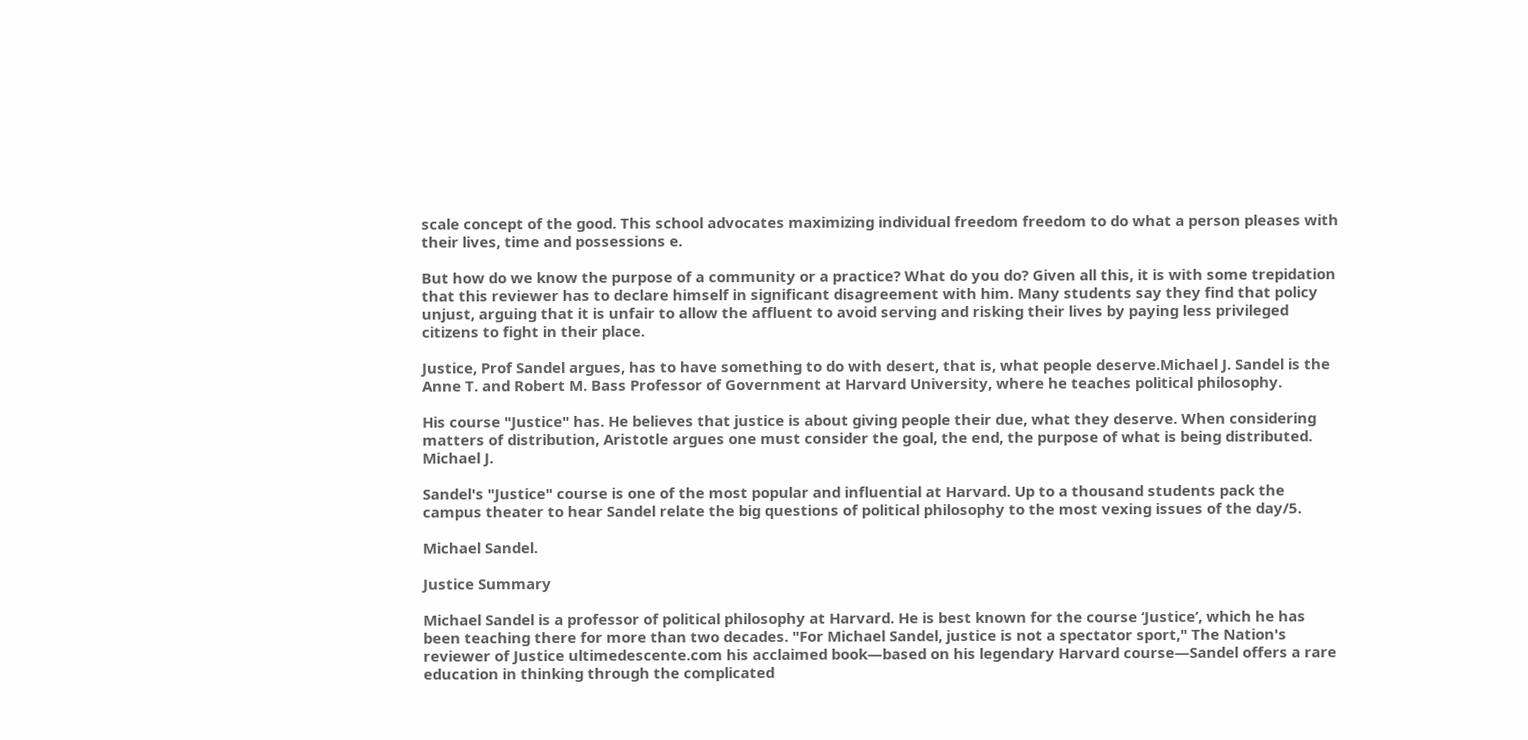scale concept of the good. This school advocates maximizing individual freedom freedom to do what a person pleases with their lives, time and possessions e.

But how do we know the purpose of a community or a practice? What do you do? Given all this, it is with some trepidation that this reviewer has to declare himself in significant disagreement with him. Many students say they find that policy unjust, arguing that it is unfair to allow the affluent to avoid serving and risking their lives by paying less privileged citizens to fight in their place.

Justice, Prof Sandel argues, has to have something to do with desert, that is, what people deserve.Michael J. Sandel is the Anne T. and Robert M. Bass Professor of Government at Harvard University, where he teaches political philosophy.

His course "Justice" has. He believes that justice is about giving people their due, what they deserve. When considering matters of distribution, Aristotle argues one must consider the goal, the end, the purpose of what is being distributed. Michael J.

Sandel's "Justice" course is one of the most popular and influential at Harvard. Up to a thousand students pack the campus theater to hear Sandel relate the big questions of political philosophy to the most vexing issues of the day/5.

Michael Sandel.

Justice Summary

Michael Sandel is a professor of political philosophy at Harvard. He is best known for the course ‘Justice’, which he has been teaching there for more than two decades. "For Michael Sandel, justice is not a spectator sport," The Nation's reviewer of Justice ultimedescente.com his acclaimed book―based on his legendary Harvard course―Sandel offers a rare education in thinking through the complicated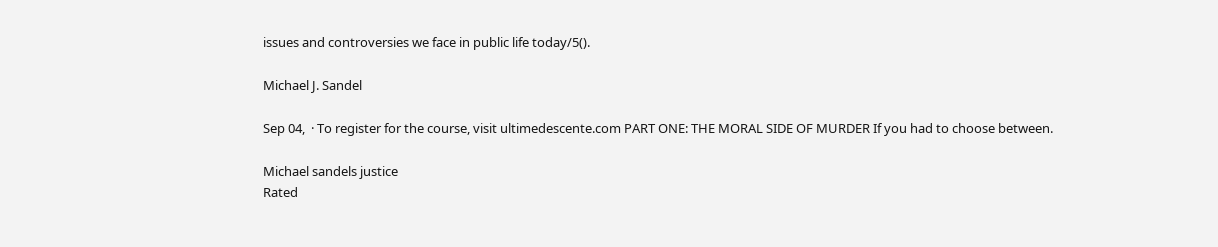issues and controversies we face in public life today/5().

Michael J. Sandel

Sep 04,  · To register for the course, visit ultimedescente.com PART ONE: THE MORAL SIDE OF MURDER If you had to choose between.

Michael sandels justice
Rated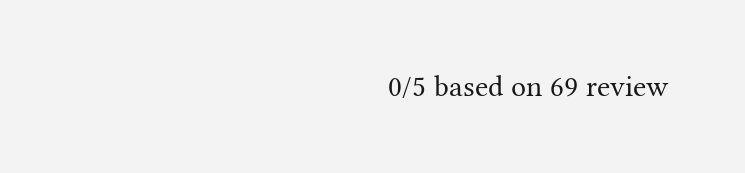0/5 based on 69 review